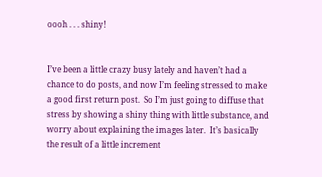oooh . . . shiny!


I’ve been a little crazy busy lately and haven’t had a chance to do posts, and now I’m feeling stressed to make a good first return post.  So I’m just going to diffuse that stress by showing a shiny thing with little substance, and worry about explaining the images later.  It’s basically the result of a little increment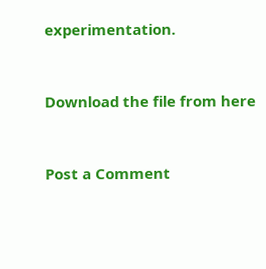experimentation.


Download the file from here


Post a Comment